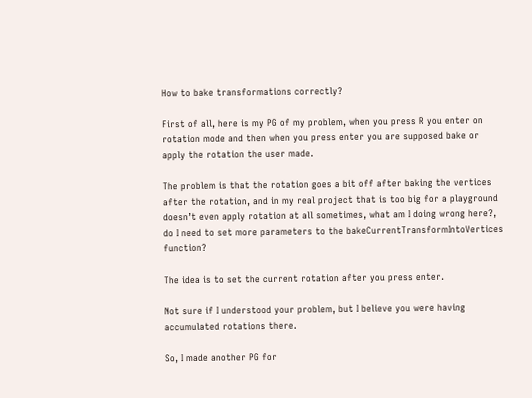How to bake transformations correctly?

First of all, here is my PG of my problem, when you press R you enter on rotation mode and then when you press enter you are supposed bake or apply the rotation the user made.

The problem is that the rotation goes a bit off after baking the vertices after the rotation, and in my real project that is too big for a playground doesn’t even apply rotation at all sometimes, what am I doing wrong here?, do I need to set more parameters to the bakeCurrentTransformIntoVertices function?

The idea is to set the current rotation after you press enter.

Not sure if I understood your problem, but I believe you were having accumulated rotations there.

So, I made another PG for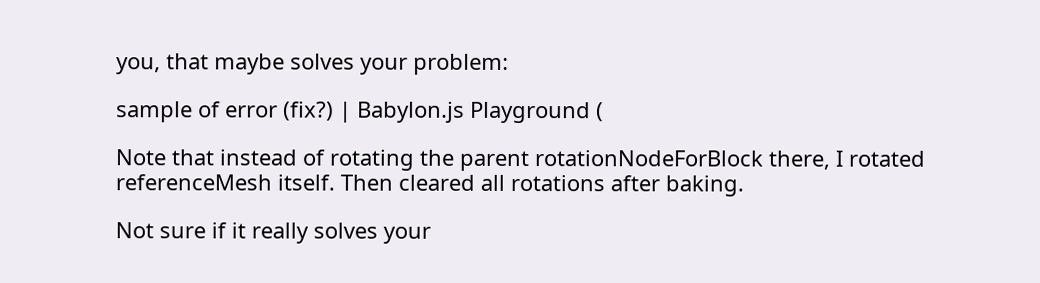you, that maybe solves your problem:

sample of error (fix?) | Babylon.js Playground (

Note that instead of rotating the parent rotationNodeForBlock there, I rotated referenceMesh itself. Then cleared all rotations after baking.

Not sure if it really solves your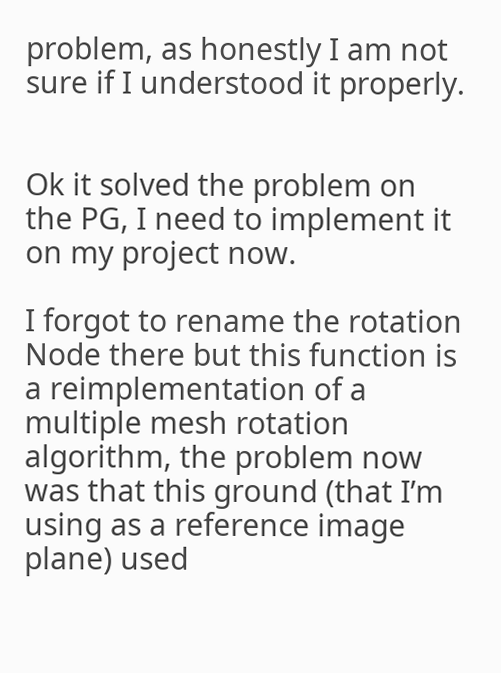problem, as honestly I am not sure if I understood it properly.


Ok it solved the problem on the PG, I need to implement it on my project now.

I forgot to rename the rotation Node there but this function is a reimplementation of a multiple mesh rotation algorithm, the problem now was that this ground (that I’m using as a reference image plane) used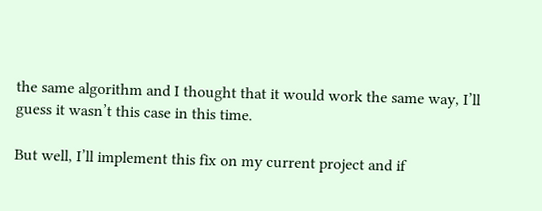the same algorithm and I thought that it would work the same way, I’ll guess it wasn’t this case in this time.

But well, I’ll implement this fix on my current project and if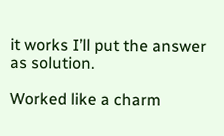it works I’ll put the answer as solution.

Worked like a charm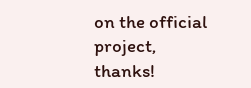on the official project, thanks!